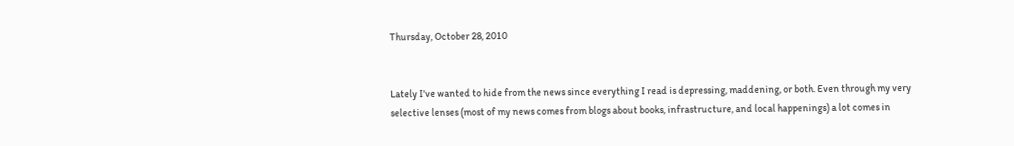Thursday, October 28, 2010


Lately I've wanted to hide from the news since everything I read is depressing, maddening, or both. Even through my very selective lenses (most of my news comes from blogs about books, infrastructure, and local happenings) a lot comes in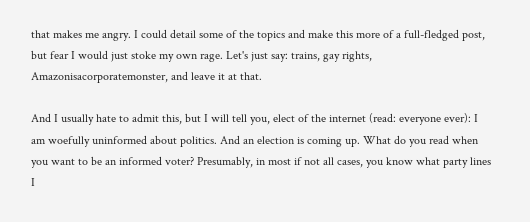that makes me angry. I could detail some of the topics and make this more of a full-fledged post, but fear I would just stoke my own rage. Let's just say: trains, gay rights, Amazonisacorporatemonster, and leave it at that.

And I usually hate to admit this, but I will tell you, elect of the internet (read: everyone ever): I am woefully uninformed about politics. And an election is coming up. What do you read when you want to be an informed voter? Presumably, in most if not all cases, you know what party lines I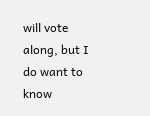will vote along, but I do want to know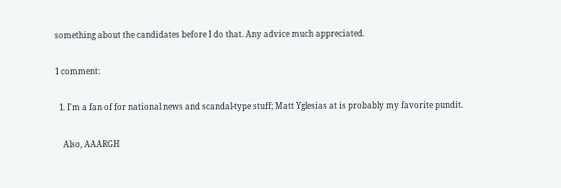something about the candidates before I do that. Any advice much appreciated.

1 comment:

  1. I'm a fan of for national news and scandal-type stuff; Matt Yglesias at is probably my favorite pundit.

    Also, AAARGH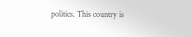politics. This country is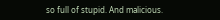so full of stupid. And malicious.